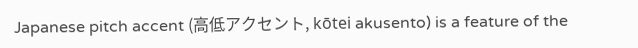Japanese pitch accent (高低アクセント, kōtei akusento) is a feature of the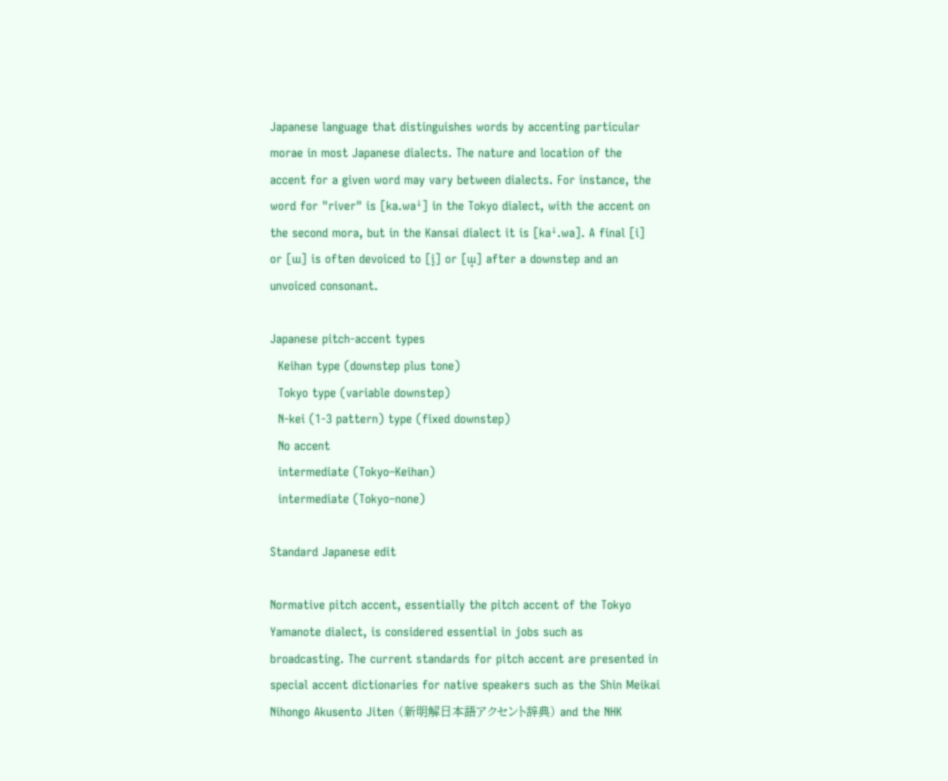Japanese language that distinguishes words by accenting particular morae in most Japanese dialects. The nature and location of the accent for a given word may vary between dialects. For instance, the word for "river" is [ka.waꜜ] in the Tokyo dialect, with the accent on the second mora, but in the Kansai dialect it is [kaꜜ.wa]. A final [i] or [ɯ] is often devoiced to [i̥] or [ɯ̥] after a downstep and an unvoiced consonant.

Japanese pitch-accent types
  Keihan type (downstep plus tone)
  Tokyo type (variable downstep)
  N-kei (1-3 pattern) type (fixed downstep)
  No accent
  intermediate (Tokyo–Keihan)
  intermediate (Tokyo–none)

Standard Japanese edit

Normative pitch accent, essentially the pitch accent of the Tokyo Yamanote dialect, is considered essential in jobs such as broadcasting. The current standards for pitch accent are presented in special accent dictionaries for native speakers such as the Shin Meikai Nihongo Akusento Jiten (新明解日本語アクセント辞典) and the NHK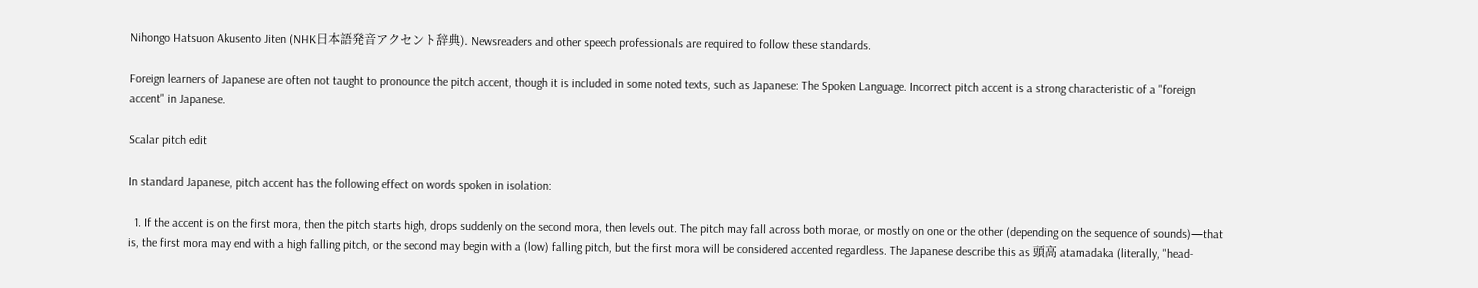Nihongo Hatsuon Akusento Jiten (NHK日本語発音アクセント辞典). Newsreaders and other speech professionals are required to follow these standards.

Foreign learners of Japanese are often not taught to pronounce the pitch accent, though it is included in some noted texts, such as Japanese: The Spoken Language. Incorrect pitch accent is a strong characteristic of a "foreign accent" in Japanese.

Scalar pitch edit

In standard Japanese, pitch accent has the following effect on words spoken in isolation:

  1. If the accent is on the first mora, then the pitch starts high, drops suddenly on the second mora, then levels out. The pitch may fall across both morae, or mostly on one or the other (depending on the sequence of sounds)—that is, the first mora may end with a high falling pitch, or the second may begin with a (low) falling pitch, but the first mora will be considered accented regardless. The Japanese describe this as 頭高 atamadaka (literally, "head-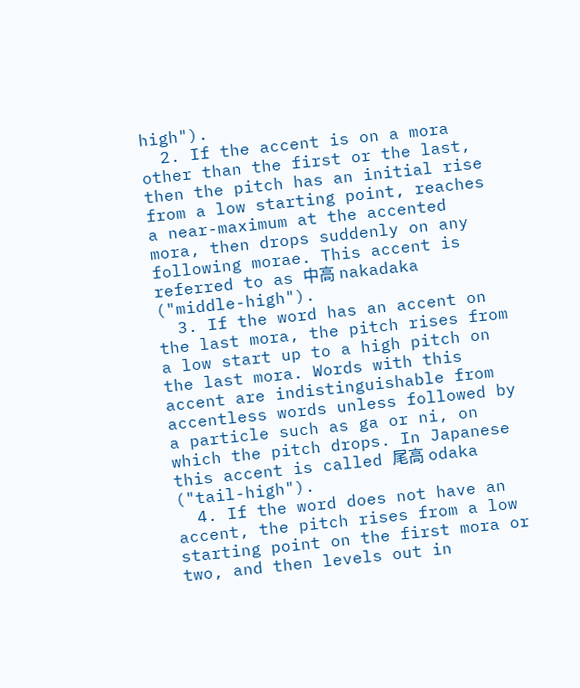high").
  2. If the accent is on a mora other than the first or the last, then the pitch has an initial rise from a low starting point, reaches a near-maximum at the accented mora, then drops suddenly on any following morae. This accent is referred to as 中高 nakadaka ("middle-high").
  3. If the word has an accent on the last mora, the pitch rises from a low start up to a high pitch on the last mora. Words with this accent are indistinguishable from accentless words unless followed by a particle such as ga or ni, on which the pitch drops. In Japanese this accent is called 尾高 odaka ("tail-high").
  4. If the word does not have an accent, the pitch rises from a low starting point on the first mora or two, and then levels out in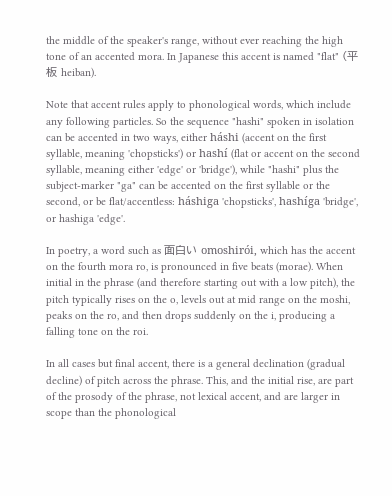the middle of the speaker's range, without ever reaching the high tone of an accented mora. In Japanese this accent is named "flat" (平板 heiban).

Note that accent rules apply to phonological words, which include any following particles. So the sequence "hashi" spoken in isolation can be accented in two ways, either háshi (accent on the first syllable, meaning 'chopsticks') or hashí (flat or accent on the second syllable, meaning either 'edge' or 'bridge'), while "hashi" plus the subject-marker "ga" can be accented on the first syllable or the second, or be flat/accentless: háshiga 'chopsticks', hashíga 'bridge', or hashiga 'edge'.

In poetry, a word such as 面白い omoshirói, which has the accent on the fourth mora ro, is pronounced in five beats (morae). When initial in the phrase (and therefore starting out with a low pitch), the pitch typically rises on the o, levels out at mid range on the moshi, peaks on the ro, and then drops suddenly on the i, producing a falling tone on the roi.

In all cases but final accent, there is a general declination (gradual decline) of pitch across the phrase. This, and the initial rise, are part of the prosody of the phrase, not lexical accent, and are larger in scope than the phonological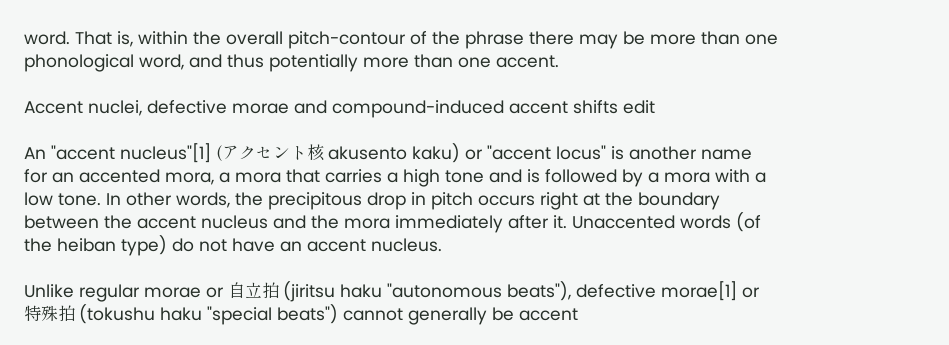word. That is, within the overall pitch-contour of the phrase there may be more than one phonological word, and thus potentially more than one accent.

Accent nuclei, defective morae and compound-induced accent shifts edit

An "accent nucleus"[1] (アクセント核 akusento kaku) or "accent locus" is another name for an accented mora, a mora that carries a high tone and is followed by a mora with a low tone. In other words, the precipitous drop in pitch occurs right at the boundary between the accent nucleus and the mora immediately after it. Unaccented words (of the heiban type) do not have an accent nucleus.

Unlike regular morae or 自立拍 (jiritsu haku "autonomous beats"), defective morae[1] or 特殊拍 (tokushu haku "special beats") cannot generally be accent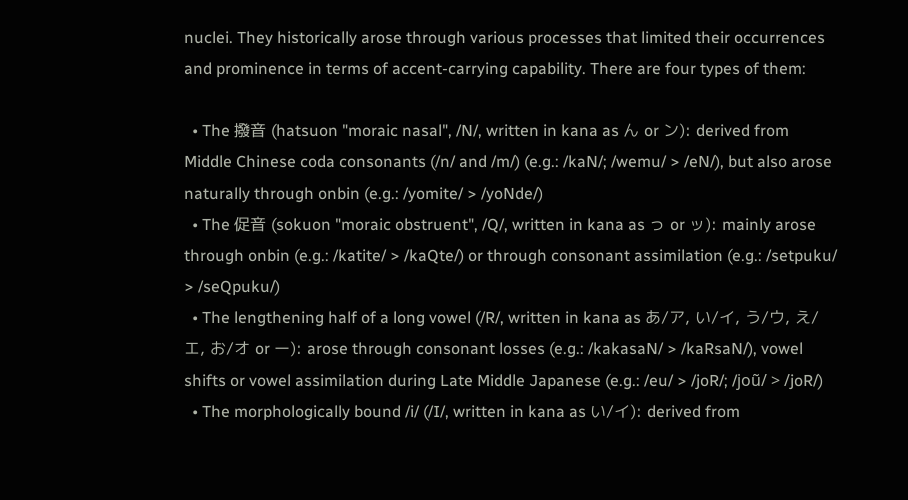nuclei. They historically arose through various processes that limited their occurrences and prominence in terms of accent-carrying capability. There are four types of them:

  • The 撥音 (hatsuon "moraic nasal", /N/, written in kana as ん or ン): derived from Middle Chinese coda consonants (/n/ and /m/) (e.g.: /kaN/; /wemu/ > /eN/), but also arose naturally through onbin (e.g.: /yomite/ > /yoNde/)
  • The 促音 (sokuon "moraic obstruent", /Q/, written in kana as っ or ッ): mainly arose through onbin (e.g.: /katite/ > /kaQte/) or through consonant assimilation (e.g.: /setpuku/ > /seQpuku/)
  • The lengthening half of a long vowel (/R/, written in kana as あ/ア, い/イ, う/ウ, え/エ, お/オ or ー): arose through consonant losses (e.g.: /kakasaN/ > /kaRsaN/), vowel shifts or vowel assimilation during Late Middle Japanese (e.g.: /eu/ > /joR/; /joũ/ > /joR/)
  • The morphologically bound /i/ (/I/, written in kana as い/イ): derived from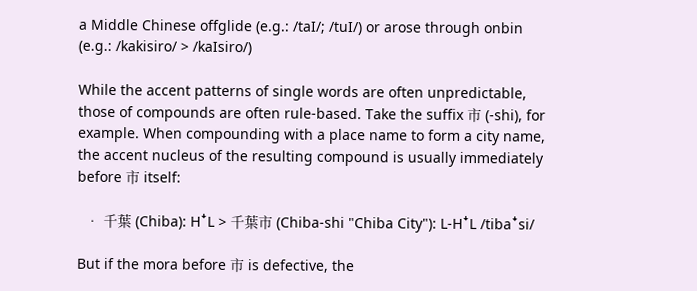a Middle Chinese offglide (e.g.: /taI/; /tuI/) or arose through onbin (e.g.: /kakisiro/ > /kaIsiro/)

While the accent patterns of single words are often unpredictable, those of compounds are often rule-based. Take the suffix 市 (-shi), for example. When compounding with a place name to form a city name, the accent nucleus of the resulting compound is usually immediately before 市 itself:

  • 千葉 (Chiba): HꜜL > 千葉市 (Chiba-shi "Chiba City"): L-HꜜL /tibaꜜsi/

But if the mora before 市 is defective, the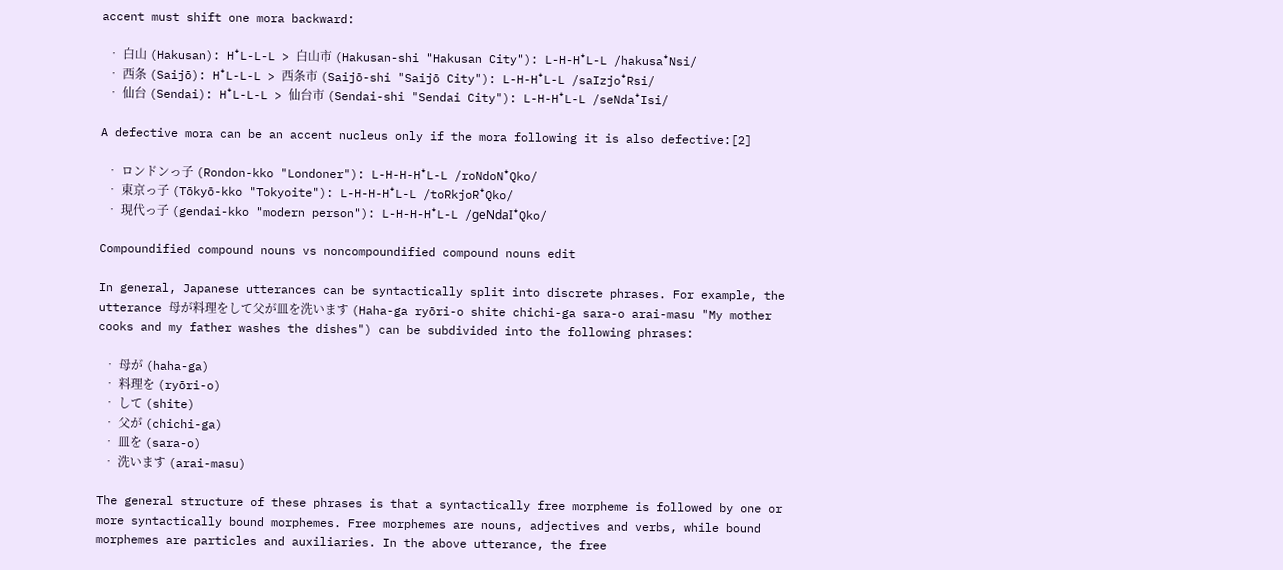accent must shift one mora backward:

  • 白山 (Hakusan): HꜜL-L-L > 白山市 (Hakusan-shi "Hakusan City"): L-H-HꜜL-L /hakusaꜜNsi/
  • 西条 (Saijō): HꜜL-L-L > 西条市 (Saijō-shi "Saijō City"): L-H-HꜜL-L /saIzjoꜜRsi/
  • 仙台 (Sendai): HꜜL-L-L > 仙台市 (Sendai-shi "Sendai City"): L-H-HꜜL-L /seNdaꜜIsi/

A defective mora can be an accent nucleus only if the mora following it is also defective:[2]

  • ロンドンっ子 (Rondon-kko "Londoner"): L-H-H-HꜜL-L /roNdoNꜜQko/
  • 東京っ子 (Tōkyō-kko "Tokyoite"): L-H-H-HꜜL-L /toRkjoRꜜQko/
  • 現代っ子 (gendai-kko "modern person"): L-H-H-HꜜL-L /ɡeNdaIꜜQko/

Compoundified compound nouns vs noncompoundified compound nouns edit

In general, Japanese utterances can be syntactically split into discrete phrases. For example, the utterance 母が料理をして父が皿を洗います (Haha-ga ryōri-o shite chichi-ga sara-o arai-masu "My mother cooks and my father washes the dishes") can be subdivided into the following phrases:

  • 母が (haha-ga)
  • 料理を (ryōri-o)
  • して (shite)
  • 父が (chichi-ga)
  • 皿を (sara-o)
  • 洗います (arai-masu)

The general structure of these phrases is that a syntactically free morpheme is followed by one or more syntactically bound morphemes. Free morphemes are nouns, adjectives and verbs, while bound morphemes are particles and auxiliaries. In the above utterance, the free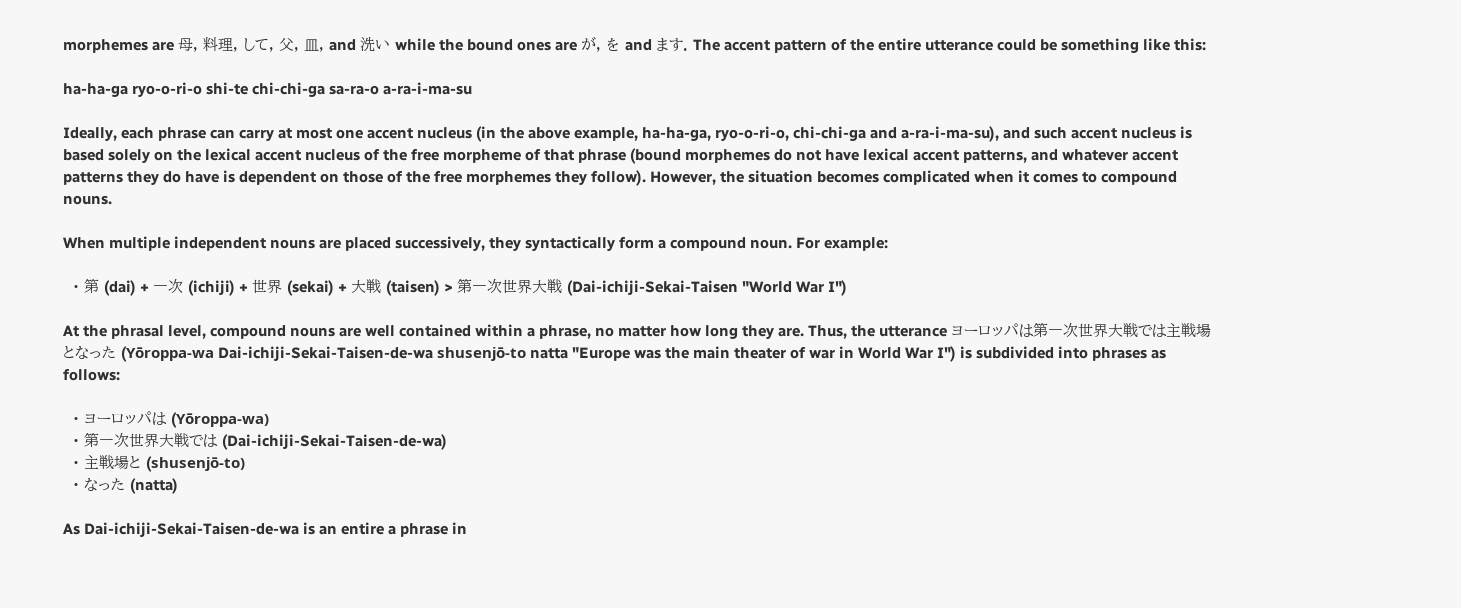morphemes are 母, 料理, して, 父, 皿, and 洗い while the bound ones are が, を and ます. The accent pattern of the entire utterance could be something like this:

ha-ha-ga ryo-o-ri-o shi-te chi-chi-ga sa-ra-o a-ra-i-ma-su

Ideally, each phrase can carry at most one accent nucleus (in the above example, ha-ha-ga, ryo-o-ri-o, chi-chi-ga and a-ra-i-ma-su), and such accent nucleus is based solely on the lexical accent nucleus of the free morpheme of that phrase (bound morphemes do not have lexical accent patterns, and whatever accent patterns they do have is dependent on those of the free morphemes they follow). However, the situation becomes complicated when it comes to compound nouns.

When multiple independent nouns are placed successively, they syntactically form a compound noun. For example:

  • 第 (dai) + 一次 (ichiji) + 世界 (sekai) + 大戦 (taisen) > 第一次世界大戦 (Dai-ichiji-Sekai-Taisen "World War I")

At the phrasal level, compound nouns are well contained within a phrase, no matter how long they are. Thus, the utterance ヨーロッパは第一次世界大戦では主戦場となった (Yōroppa-wa Dai-ichiji-Sekai-Taisen-de-wa shusenjō-to natta "Europe was the main theater of war in World War I") is subdivided into phrases as follows:

  • ヨーロッパは (Yōroppa-wa)
  • 第一次世界大戦では (Dai-ichiji-Sekai-Taisen-de-wa)
  • 主戦場と (shusenjō-to)
  • なった (natta)

As Dai-ichiji-Sekai-Taisen-de-wa is an entire a phrase in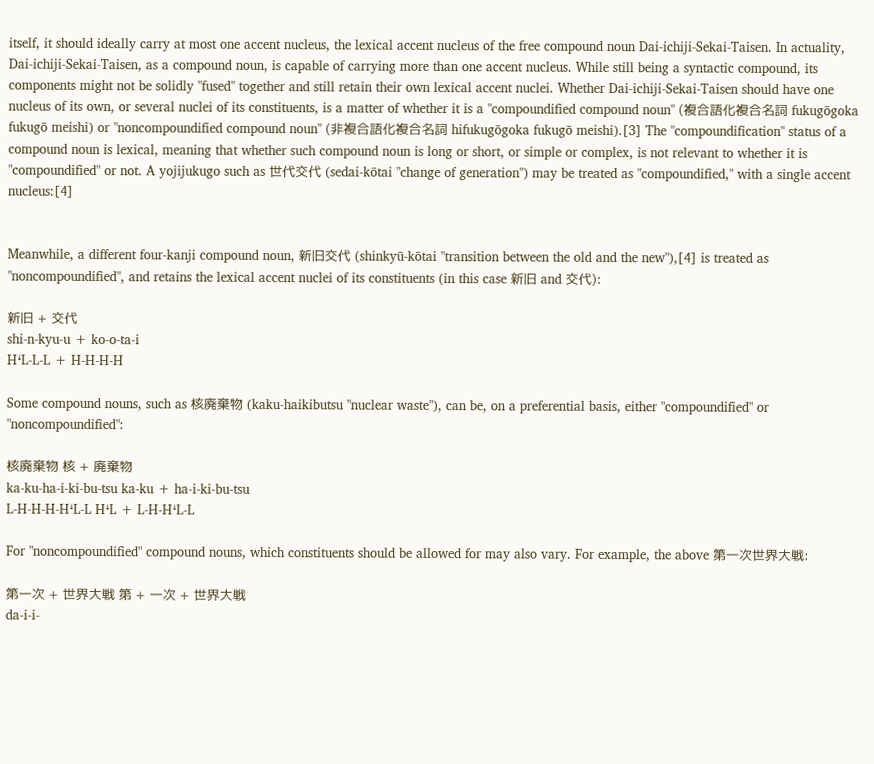itself, it should ideally carry at most one accent nucleus, the lexical accent nucleus of the free compound noun Dai-ichiji-Sekai-Taisen. In actuality, Dai-ichiji-Sekai-Taisen, as a compound noun, is capable of carrying more than one accent nucleus. While still being a syntactic compound, its components might not be solidly "fused" together and still retain their own lexical accent nuclei. Whether Dai-ichiji-Sekai-Taisen should have one nucleus of its own, or several nuclei of its constituents, is a matter of whether it is a "compoundified compound noun" (複合語化複合名詞 fukugōgoka fukugō meishi) or "noncompoundified compound noun" (非複合語化複合名詞 hifukugōgoka fukugō meishi).[3] The "compoundification" status of a compound noun is lexical, meaning that whether such compound noun is long or short, or simple or complex, is not relevant to whether it is "compoundified" or not. A yojijukugo such as 世代交代 (sedai-kōtai "change of generation") may be treated as "compoundified," with a single accent nucleus:[4]


Meanwhile, a different four-kanji compound noun, 新旧交代 (shinkyū-kōtai "transition between the old and the new"),[4] is treated as "noncompoundified", and retains the lexical accent nuclei of its constituents (in this case 新旧 and 交代):

新旧 + 交代
shi-n-kyu-u + ko-o-ta-i
HꜜL-L-L + H-H-H-H

Some compound nouns, such as 核廃棄物 (kaku-haikibutsu "nuclear waste"), can be, on a preferential basis, either "compoundified" or "noncompoundified":

核廃棄物 核 + 廃棄物
ka-ku-ha-i-ki-bu-tsu ka-ku + ha-i-ki-bu-tsu
L-H-H-H-HꜜL-L HꜜL + L-H-HꜜL-L

For "noncompoundified" compound nouns, which constituents should be allowed for may also vary. For example, the above 第一次世界大戦:

第一次 + 世界大戦 第 + 一次 + 世界大戦
da-i-i-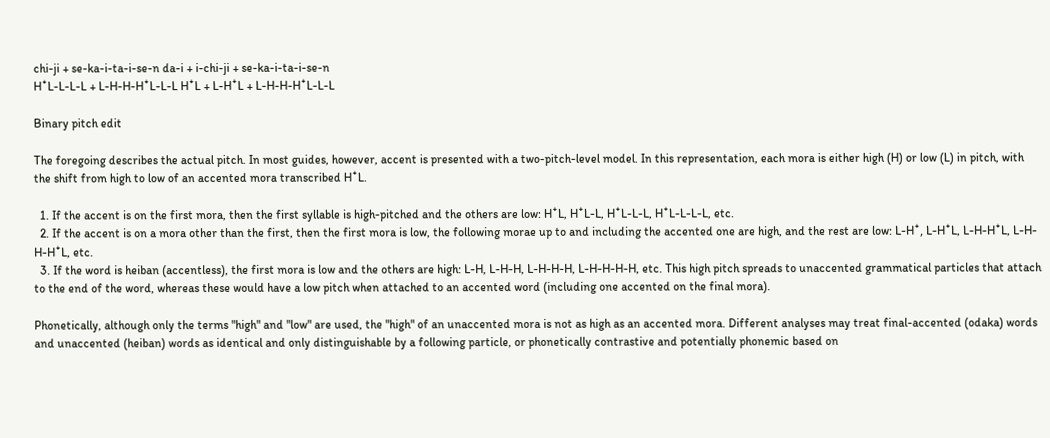chi-ji + se-ka-i-ta-i-se-n da-i + i-chi-ji + se-ka-i-ta-i-se-n
HꜜL-L-L-L + L-H-H-HꜜL-L-L HꜜL + L-HꜜL + L-H-H-HꜜL-L-L

Binary pitch edit

The foregoing describes the actual pitch. In most guides, however, accent is presented with a two-pitch-level model. In this representation, each mora is either high (H) or low (L) in pitch, with the shift from high to low of an accented mora transcribed HꜜL.

  1. If the accent is on the first mora, then the first syllable is high-pitched and the others are low: HꜜL, HꜜL-L, HꜜL-L-L, HꜜL-L-L-L, etc.
  2. If the accent is on a mora other than the first, then the first mora is low, the following morae up to and including the accented one are high, and the rest are low: L-Hꜜ, L-HꜜL, L-H-HꜜL, L-H-H-HꜜL, etc.
  3. If the word is heiban (accentless), the first mora is low and the others are high: L-H, L-H-H, L-H-H-H, L-H-H-H-H, etc. This high pitch spreads to unaccented grammatical particles that attach to the end of the word, whereas these would have a low pitch when attached to an accented word (including one accented on the final mora).

Phonetically, although only the terms "high" and "low" are used, the "high" of an unaccented mora is not as high as an accented mora. Different analyses may treat final-accented (odaka) words and unaccented (heiban) words as identical and only distinguishable by a following particle, or phonetically contrastive and potentially phonemic based on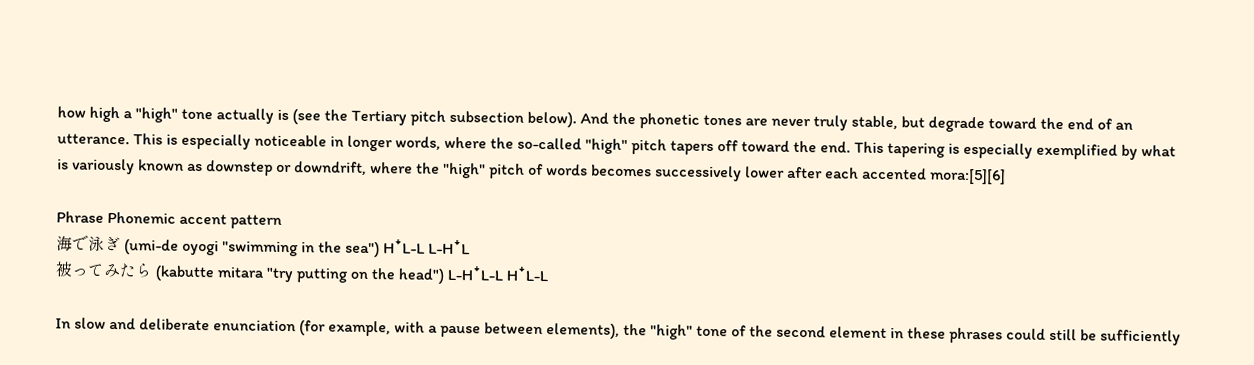how high a "high" tone actually is (see the Tertiary pitch subsection below). And the phonetic tones are never truly stable, but degrade toward the end of an utterance. This is especially noticeable in longer words, where the so-called "high" pitch tapers off toward the end. This tapering is especially exemplified by what is variously known as downstep or downdrift, where the "high" pitch of words becomes successively lower after each accented mora:[5][6]

Phrase Phonemic accent pattern
海で泳ぎ (umi-de oyogi "swimming in the sea") HꜜL-L L-HꜜL
被ってみたら (kabutte mitara "try putting on the head") L-HꜜL-L HꜜL-L

In slow and deliberate enunciation (for example, with a pause between elements), the "high" tone of the second element in these phrases could still be sufficiently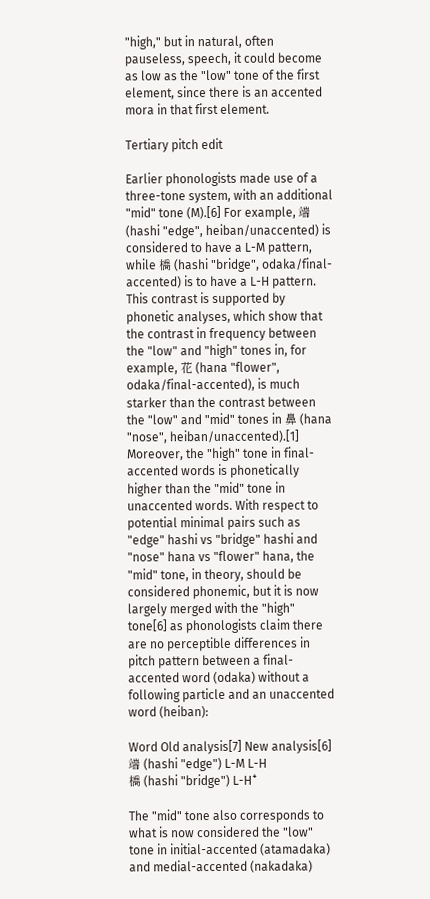"high," but in natural, often pauseless, speech, it could become as low as the "low" tone of the first element, since there is an accented mora in that first element.

Tertiary pitch edit

Earlier phonologists made use of a three-tone system, with an additional "mid" tone (M).[6] For example, 端 (hashi "edge", heiban/unaccented) is considered to have a L-M pattern, while 橋 (hashi "bridge", odaka/final-accented) is to have a L-H pattern. This contrast is supported by phonetic analyses, which show that the contrast in frequency between the "low" and "high" tones in, for example, 花 (hana "flower", odaka/final-accented), is much starker than the contrast between the "low" and "mid" tones in 鼻 (hana "nose", heiban/unaccented).[1] Moreover, the "high" tone in final-accented words is phonetically higher than the "mid" tone in unaccented words. With respect to potential minimal pairs such as "edge" hashi vs "bridge" hashi and "nose" hana vs "flower" hana, the "mid" tone, in theory, should be considered phonemic, but it is now largely merged with the "high" tone[6] as phonologists claim there are no perceptible differences in pitch pattern between a final-accented word (odaka) without a following particle and an unaccented word (heiban):

Word Old analysis[7] New analysis[6]
端 (hashi "edge") L-M L-H
橋 (hashi "bridge") L-Hꜜ

The "mid" tone also corresponds to what is now considered the "low" tone in initial-accented (atamadaka) and medial-accented (nakadaka)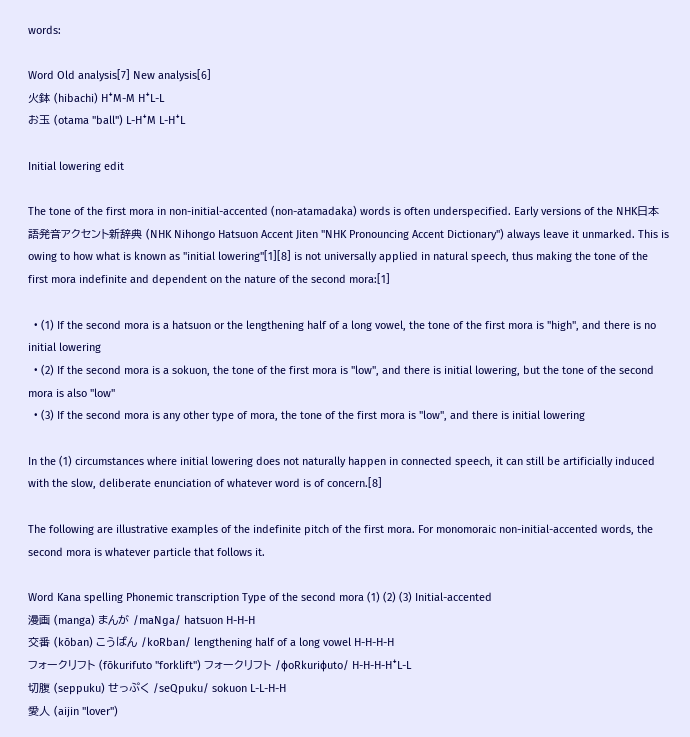words:

Word Old analysis[7] New analysis[6]
火鉢 (hibachi) HꜜM-M HꜜL-L
お玉 (otama "ball") L-HꜜM L-HꜜL

Initial lowering edit

The tone of the first mora in non-initial-accented (non-atamadaka) words is often underspecified. Early versions of the NHK日本語発音アクセント新辞典 (NHK Nihongo Hatsuon Accent Jiten "NHK Pronouncing Accent Dictionary") always leave it unmarked. This is owing to how what is known as "initial lowering"[1][8] is not universally applied in natural speech, thus making the tone of the first mora indefinite and dependent on the nature of the second mora:[1]

  • (1) If the second mora is a hatsuon or the lengthening half of a long vowel, the tone of the first mora is "high", and there is no initial lowering
  • (2) If the second mora is a sokuon, the tone of the first mora is "low", and there is initial lowering, but the tone of the second mora is also "low"
  • (3) If the second mora is any other type of mora, the tone of the first mora is "low", and there is initial lowering

In the (1) circumstances where initial lowering does not naturally happen in connected speech, it can still be artificially induced with the slow, deliberate enunciation of whatever word is of concern.[8]

The following are illustrative examples of the indefinite pitch of the first mora. For monomoraic non-initial-accented words, the second mora is whatever particle that follows it.

Word Kana spelling Phonemic transcription Type of the second mora (1) (2) (3) Initial-accented
漫画 (manga) まんが /maNɡa/ hatsuon H-H-H
交番 (kōban) こうばん /koRban/ lengthening half of a long vowel H-H-H-H
フォークリフト (fōkurifuto "forklift") フォークリフト /ɸoRkuriɸuto/ H-H-H-HꜜL-L
切腹 (seppuku) せっぷく /seQpuku/ sokuon L-L-H-H
愛人 (aijin "lover")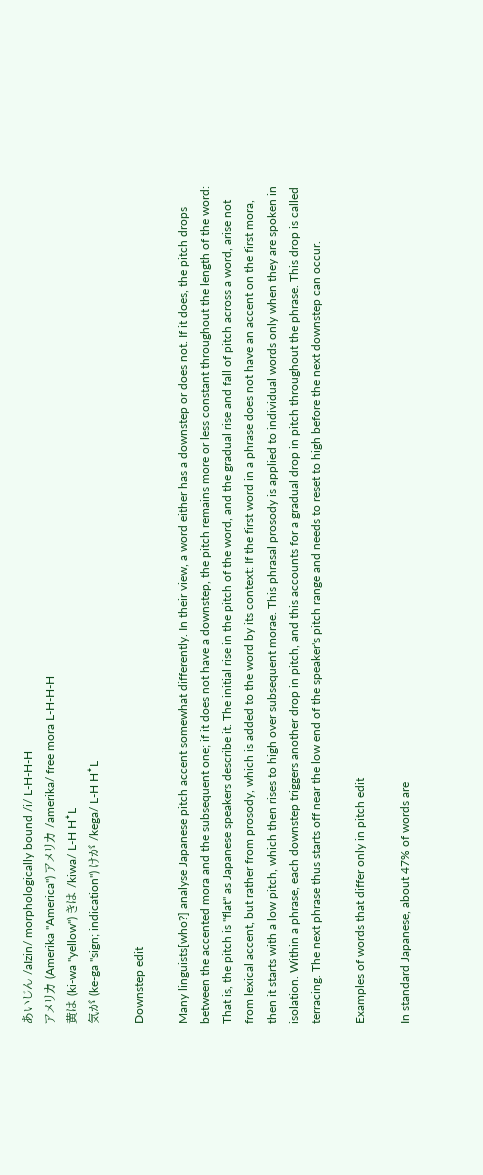あいじん /aIzin/ morphologically bound /i/ L-H-H-H
アメリカ (Amerika "America") アメリカ /amerika/ free mora L-H-H-H
黄は (ki-wa "yellow") きは /kiwa/ L-H HꜜL
気が (ke-ga "sign; indication") けが /kega/ L-H HꜜL

Downstep edit

Many linguists[who?] analyse Japanese pitch accent somewhat differently. In their view, a word either has a downstep or does not. If it does, the pitch drops between the accented mora and the subsequent one; if it does not have a downstep, the pitch remains more or less constant throughout the length of the word: That is, the pitch is "flat" as Japanese speakers describe it. The initial rise in the pitch of the word, and the gradual rise and fall of pitch across a word, arise not from lexical accent, but rather from prosody, which is added to the word by its context: If the first word in a phrase does not have an accent on the first mora, then it starts with a low pitch, which then rises to high over subsequent morae. This phrasal prosody is applied to individual words only when they are spoken in isolation. Within a phrase, each downstep triggers another drop in pitch, and this accounts for a gradual drop in pitch throughout the phrase. This drop is called terracing. The next phrase thus starts off near the low end of the speaker's pitch range and needs to reset to high before the next downstep can occur.

Examples of words that differ only in pitch edit

In standard Japanese, about 47% of words are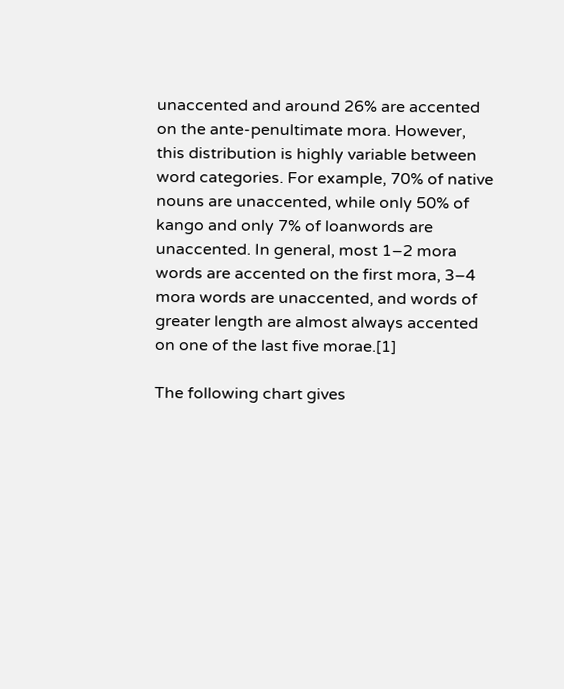unaccented and around 26% are accented on the ante-penultimate mora. However, this distribution is highly variable between word categories. For example, 70% of native nouns are unaccented, while only 50% of kango and only 7% of loanwords are unaccented. In general, most 1–2 mora words are accented on the first mora, 3–4 mora words are unaccented, and words of greater length are almost always accented on one of the last five morae.[1]

The following chart gives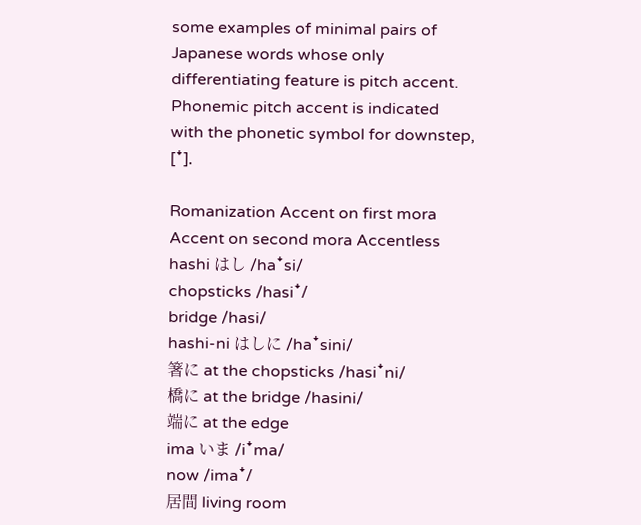some examples of minimal pairs of Japanese words whose only differentiating feature is pitch accent. Phonemic pitch accent is indicated with the phonetic symbol for downstep, [ꜜ].

Romanization Accent on first mora Accent on second mora Accentless
hashi はし /haꜜsi/
chopsticks /hasiꜜ/
bridge /hasi/
hashi-ni はしに /haꜜsini/
箸に at the chopsticks /hasiꜜni/
橋に at the bridge /hasini/
端に at the edge
ima いま /iꜜma/
now /imaꜜ/
居間 living room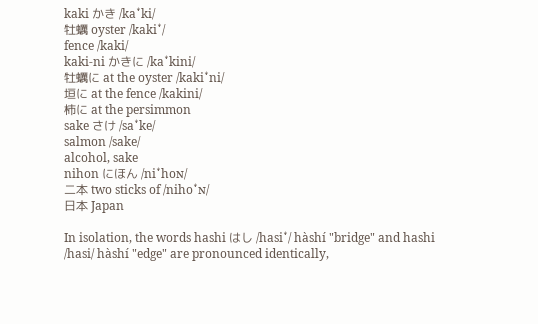kaki かき /kaꜜki/
牡蠣 oyster /kakiꜜ/
fence /kaki/
kaki-ni かきに /kaꜜkini/
牡蠣に at the oyster /kakiꜜni/
垣に at the fence /kakini/
柿に at the persimmon
sake さけ /saꜜke/
salmon /sake/
alcohol, sake
nihon にほん /niꜜhoɴ/
二本 two sticks of /nihoꜜɴ/
日本 Japan

In isolation, the words hashi はし /hasiꜜ/ hàshí "bridge" and hashi /hasi/ hàshí "edge" are pronounced identically,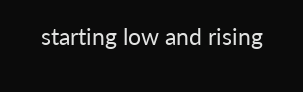starting low and rising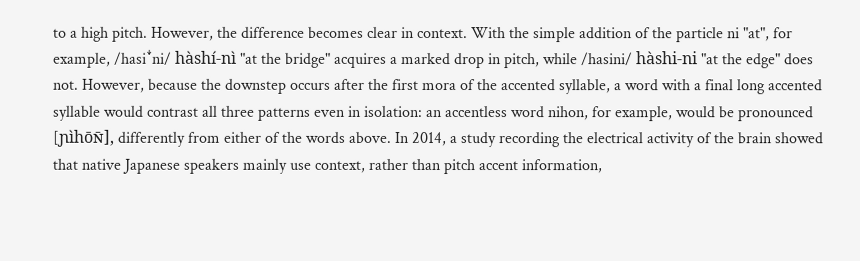to a high pitch. However, the difference becomes clear in context. With the simple addition of the particle ni "at", for example, /hasiꜜni/ hàshí-nì "at the bridge" acquires a marked drop in pitch, while /hasini/ hàshi-ni "at the edge" does not. However, because the downstep occurs after the first mora of the accented syllable, a word with a final long accented syllable would contrast all three patterns even in isolation: an accentless word nihon, for example, would be pronounced [ɲìhōɴ̄], differently from either of the words above. In 2014, a study recording the electrical activity of the brain showed that native Japanese speakers mainly use context, rather than pitch accent information,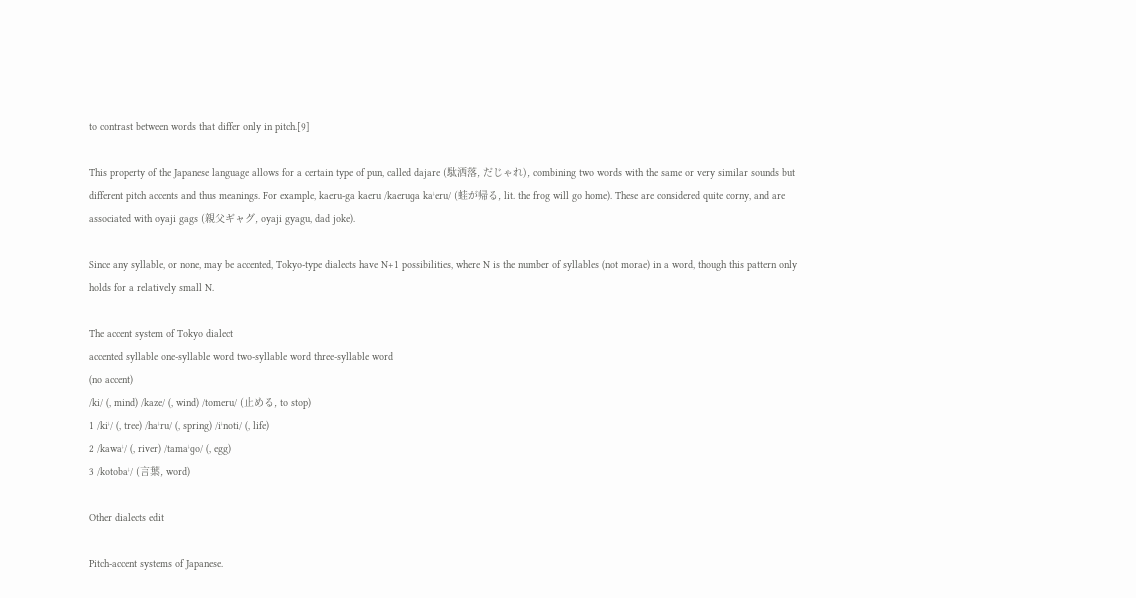to contrast between words that differ only in pitch.[9]

This property of the Japanese language allows for a certain type of pun, called dajare (駄洒落, だじゃれ), combining two words with the same or very similar sounds but different pitch accents and thus meanings. For example, kaeru-ga kaeru /kaeruɡa kaꜜeru/ (蛙が帰る, lit. the frog will go home). These are considered quite corny, and are associated with oyaji gags (親父ギャグ, oyaji gyagu, dad joke).

Since any syllable, or none, may be accented, Tokyo-type dialects have N+1 possibilities, where N is the number of syllables (not morae) in a word, though this pattern only holds for a relatively small N.

The accent system of Tokyo dialect
accented syllable one-syllable word two-syllable word three-syllable word
(no accent)
/ki/ (, mind) /kaze/ (, wind) /tomeru/ (止める, to stop)
1 /kiꜜ/ (, tree) /haꜜru/ (, spring) /iꜜnoti/ (, life)
2 /kawaꜜ/ (, river) /tamaꜜɡo/ (, egg)
3 /kotobaꜜ/ (言葉, word)

Other dialects edit

Pitch-accent systems of Japanese.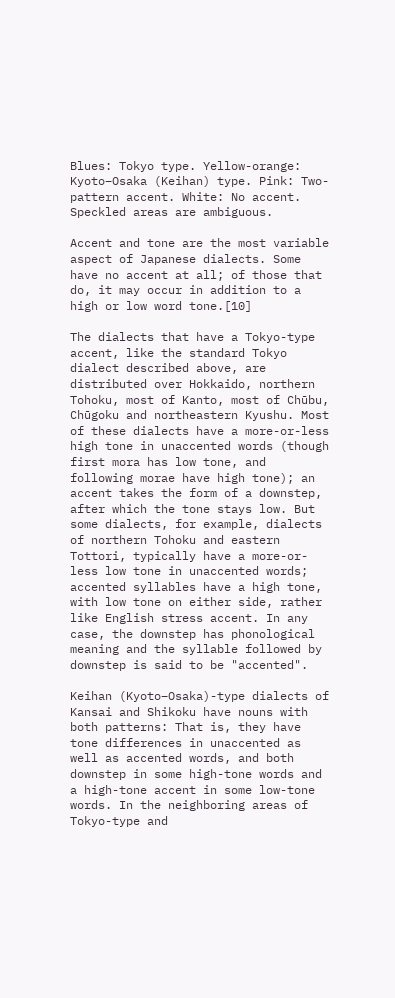Blues: Tokyo type. Yellow-orange: Kyoto–Osaka (Keihan) type. Pink: Two-pattern accent. White: No accent. Speckled areas are ambiguous.

Accent and tone are the most variable aspect of Japanese dialects. Some have no accent at all; of those that do, it may occur in addition to a high or low word tone.[10]

The dialects that have a Tokyo-type accent, like the standard Tokyo dialect described above, are distributed over Hokkaido, northern Tohoku, most of Kanto, most of Chūbu, Chūgoku and northeastern Kyushu. Most of these dialects have a more-or-less high tone in unaccented words (though first mora has low tone, and following morae have high tone); an accent takes the form of a downstep, after which the tone stays low. But some dialects, for example, dialects of northern Tohoku and eastern Tottori, typically have a more-or-less low tone in unaccented words; accented syllables have a high tone, with low tone on either side, rather like English stress accent. In any case, the downstep has phonological meaning and the syllable followed by downstep is said to be "accented".

Keihan (Kyoto–Osaka)-type dialects of Kansai and Shikoku have nouns with both patterns: That is, they have tone differences in unaccented as well as accented words, and both downstep in some high-tone words and a high-tone accent in some low-tone words. In the neighboring areas of Tokyo-type and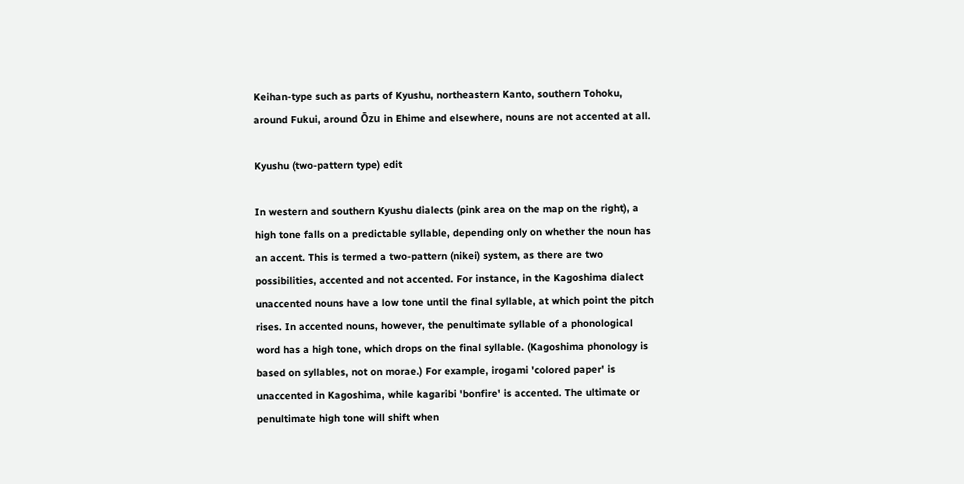Keihan-type such as parts of Kyushu, northeastern Kanto, southern Tohoku, around Fukui, around Ōzu in Ehime and elsewhere, nouns are not accented at all.

Kyushu (two-pattern type) edit

In western and southern Kyushu dialects (pink area on the map on the right), a high tone falls on a predictable syllable, depending only on whether the noun has an accent. This is termed a two-pattern (nikei) system, as there are two possibilities, accented and not accented. For instance, in the Kagoshima dialect unaccented nouns have a low tone until the final syllable, at which point the pitch rises. In accented nouns, however, the penultimate syllable of a phonological word has a high tone, which drops on the final syllable. (Kagoshima phonology is based on syllables, not on morae.) For example, irogami 'colored paper' is unaccented in Kagoshima, while kagaribi 'bonfire' is accented. The ultimate or penultimate high tone will shift when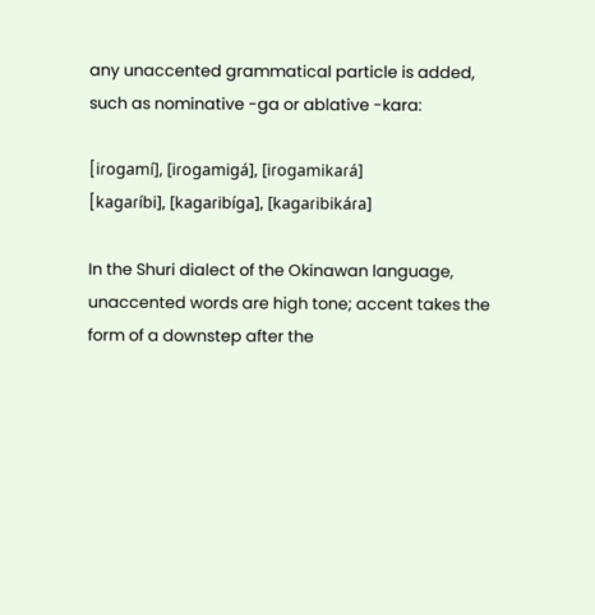any unaccented grammatical particle is added, such as nominative -ga or ablative -kara:

[iɾoɡamí], [iɾoɡamiɡá], [iɾoɡamikaɾá]
[kaɡaɾíbi], [kaɡaɾibíɡa], [kaɡaɾibikáɾa]

In the Shuri dialect of the Okinawan language, unaccented words are high tone; accent takes the form of a downstep after the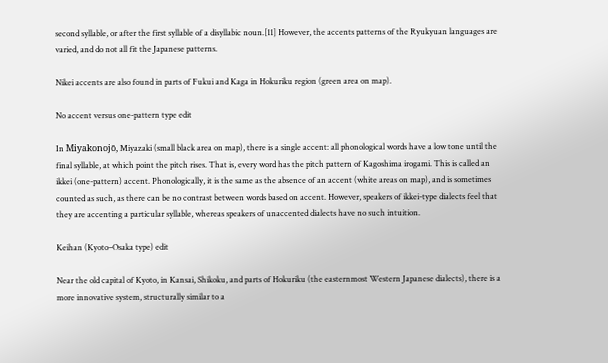second syllable, or after the first syllable of a disyllabic noun.[11] However, the accents patterns of the Ryukyuan languages are varied, and do not all fit the Japanese patterns.

Nikei accents are also found in parts of Fukui and Kaga in Hokuriku region (green area on map).

No accent versus one-pattern type edit

In Miyakonojō, Miyazaki (small black area on map), there is a single accent: all phonological words have a low tone until the final syllable, at which point the pitch rises. That is, every word has the pitch pattern of Kagoshima irogami. This is called an ikkei (one-pattern) accent. Phonologically, it is the same as the absence of an accent (white areas on map), and is sometimes counted as such, as there can be no contrast between words based on accent. However, speakers of ikkei-type dialects feel that they are accenting a particular syllable, whereas speakers of unaccented dialects have no such intuition.

Keihan (Kyoto–Osaka type) edit

Near the old capital of Kyoto, in Kansai, Shikoku, and parts of Hokuriku (the easternmost Western Japanese dialects), there is a more innovative system, structurally similar to a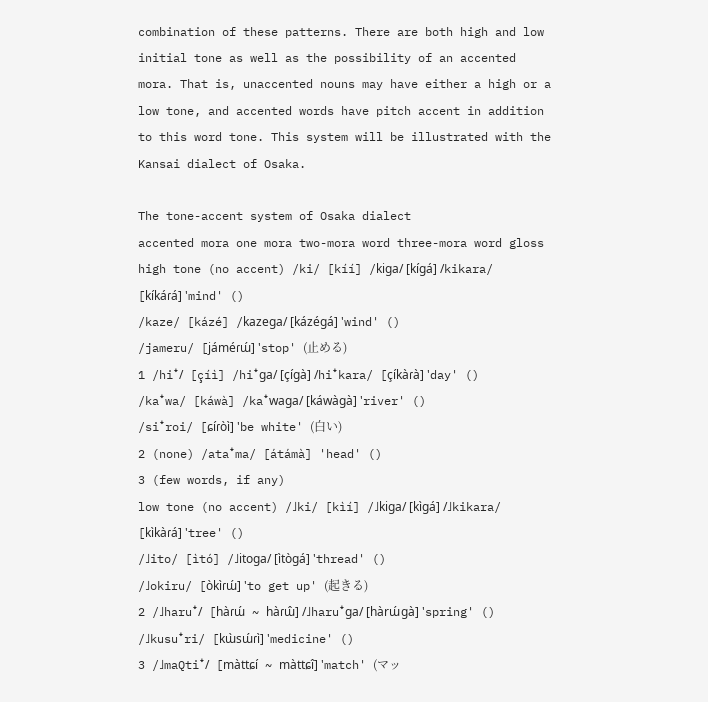combination of these patterns. There are both high and low initial tone as well as the possibility of an accented mora. That is, unaccented nouns may have either a high or a low tone, and accented words have pitch accent in addition to this word tone. This system will be illustrated with the Kansai dialect of Osaka.

The tone-accent system of Osaka dialect
accented mora one mora two-mora word three-mora word gloss
high tone (no accent) /ki/ [kíí] /kiɡa/ [kíɡá] /kikara/ [kíkáɾá] 'mind' ()
/kaze/ [kázé] /kazeɡa/ [kázéɡá] 'wind' ()
/jameru/ [jáméɾɯ́] 'stop' (止める)
1 /hiꜜ/ [çíì] /hiꜜɡa/ [çíɡà] /hiꜜkara/ [çíkàɾà] 'day' ()
/kaꜜwa/ [káwà] /kaꜜwaɡa/ [káwàɡà] 'river' ()
/siꜜroi/ [ɕíɾòì] 'be white' (白い)
2 (none) /ataꜜma/ [átámà] 'head' ()
3 (few words, if any)
low tone (no accent) /˩ki/ [kìí] /˩kiɡa/ [kìɡá] /˩kikara/ [kìkàɾá] 'tree' ()
/˩ito/ [ìtó] /˩itoɡa/ [ìtòɡá] 'thread' ()
/˩okiru/ [òkìɾɯ́] 'to get up' (起きる)
2 /˩haruꜜ/ [hàɾɯ́ ~ hàɾɯ̂] /˩haruꜜɡa/ [hàrɯ́ɡà] 'spring' ()
/˩kusuꜜri/ [kɯ̀sɯ́ɾì] 'medicine' ()
3 /˩maQtiꜜ/ [màttɕí ~ màttɕî] 'match' (マッ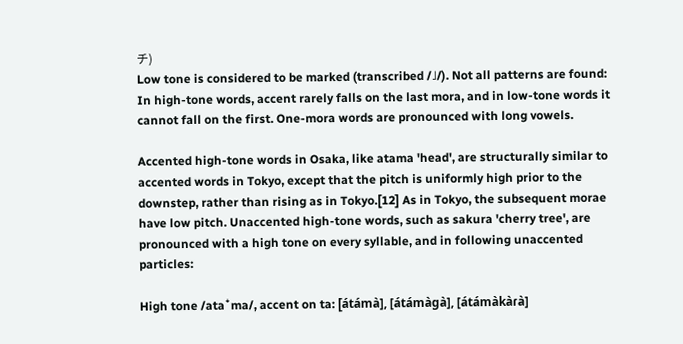チ)
Low tone is considered to be marked (transcribed /˩/). Not all patterns are found: In high-tone words, accent rarely falls on the last mora, and in low-tone words it cannot fall on the first. One-mora words are pronounced with long vowels.

Accented high-tone words in Osaka, like atama 'head', are structurally similar to accented words in Tokyo, except that the pitch is uniformly high prior to the downstep, rather than rising as in Tokyo.[12] As in Tokyo, the subsequent morae have low pitch. Unaccented high-tone words, such as sakura 'cherry tree', are pronounced with a high tone on every syllable, and in following unaccented particles:

High tone /ataꜜma/, accent on ta: [átámà], [átámàɡà], [átámàkàɾà]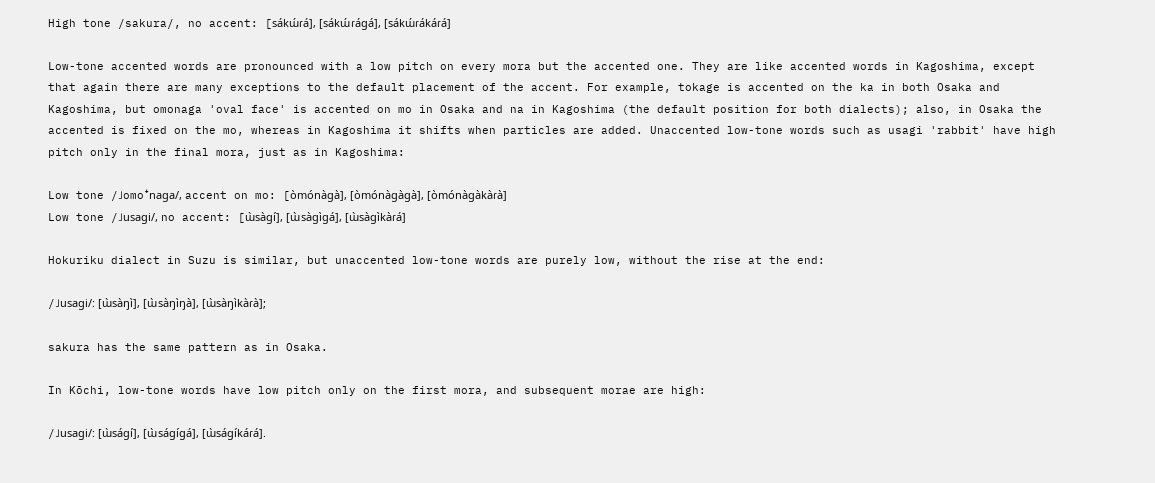High tone /sakura/, no accent: [sákɯ́ɾá], [sákɯ́ɾáɡá], [sákɯ́ɾákáɾá]

Low-tone accented words are pronounced with a low pitch on every mora but the accented one. They are like accented words in Kagoshima, except that again there are many exceptions to the default placement of the accent. For example, tokage is accented on the ka in both Osaka and Kagoshima, but omonaga 'oval face' is accented on mo in Osaka and na in Kagoshima (the default position for both dialects); also, in Osaka the accented is fixed on the mo, whereas in Kagoshima it shifts when particles are added. Unaccented low-tone words such as usagi 'rabbit' have high pitch only in the final mora, just as in Kagoshima:

Low tone /˩omoꜜnaɡa/, accent on mo: [òmónàɡà], [òmónàɡàɡà], [òmónàɡàkàɾà]
Low tone /˩usaɡi/, no accent: [ɯ̀sàɡí], [ɯ̀sàɡìɡá], [ɯ̀sàɡìkàɾá]

Hokuriku dialect in Suzu is similar, but unaccented low-tone words are purely low, without the rise at the end:

/˩usaɡi/: [ɯ̀sàŋì], [ɯ̀sàŋìŋà], [ɯ̀sàŋìkàɾà];

sakura has the same pattern as in Osaka.

In Kōchi, low-tone words have low pitch only on the first mora, and subsequent morae are high:

/˩usaɡi/: [ɯ̀sáɡí], [ɯ̀sáɡíɡá], [ɯ̀sáɡíkáɾá].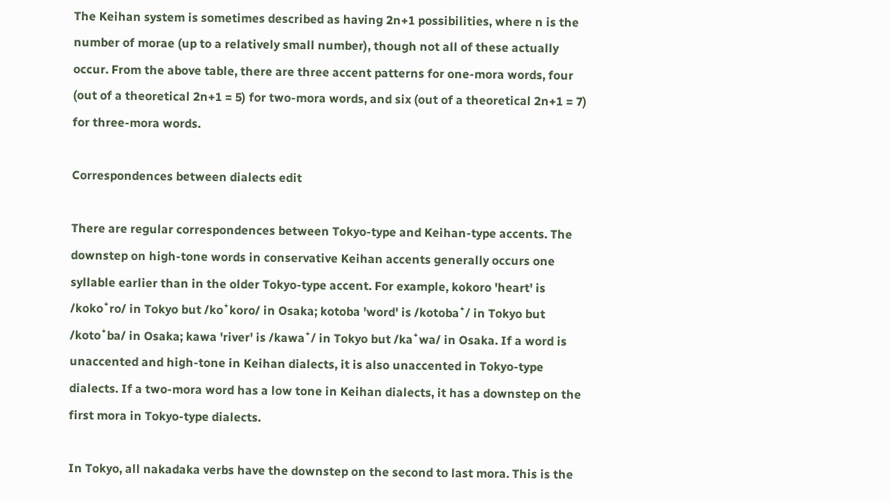The Keihan system is sometimes described as having 2n+1 possibilities, where n is the number of morae (up to a relatively small number), though not all of these actually occur. From the above table, there are three accent patterns for one-mora words, four (out of a theoretical 2n+1 = 5) for two-mora words, and six (out of a theoretical 2n+1 = 7) for three-mora words.

Correspondences between dialects edit

There are regular correspondences between Tokyo-type and Keihan-type accents. The downstep on high-tone words in conservative Keihan accents generally occurs one syllable earlier than in the older Tokyo-type accent. For example, kokoro 'heart' is /kokoꜜro/ in Tokyo but /koꜜkoro/ in Osaka; kotoba 'word' is /kotobaꜜ/ in Tokyo but /kotoꜜba/ in Osaka; kawa 'river' is /kawaꜜ/ in Tokyo but /kaꜜwa/ in Osaka. If a word is unaccented and high-tone in Keihan dialects, it is also unaccented in Tokyo-type dialects. If a two-mora word has a low tone in Keihan dialects, it has a downstep on the first mora in Tokyo-type dialects.

In Tokyo, all nakadaka verbs have the downstep on the second to last mora. This is the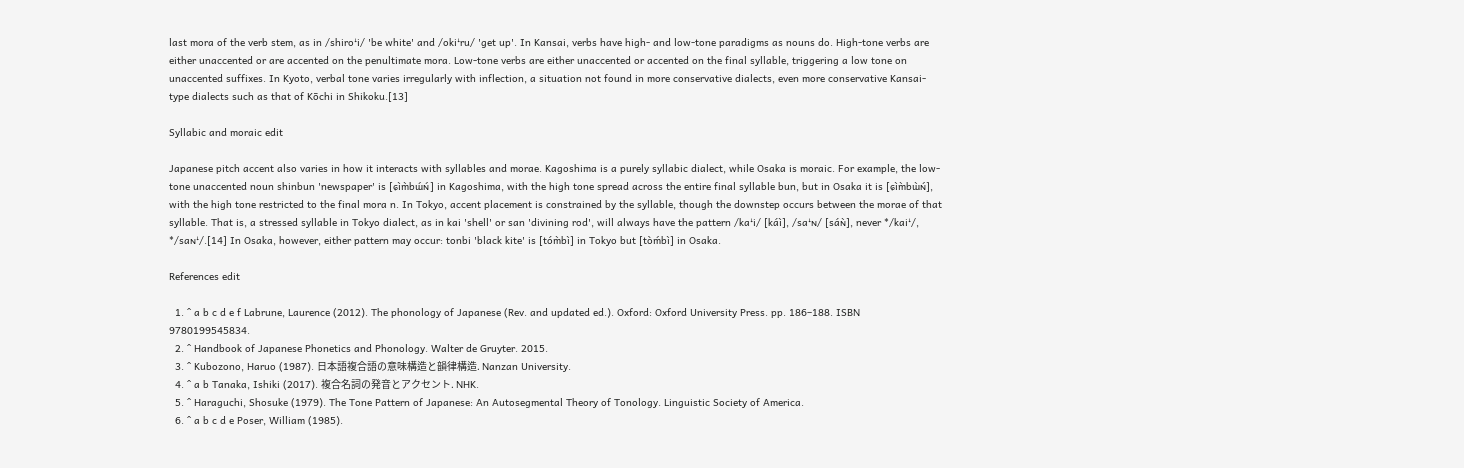last mora of the verb stem, as in /shiroꜜi/ 'be white' and /okiꜜru/ 'get up'. In Kansai, verbs have high- and low-tone paradigms as nouns do. High-tone verbs are either unaccented or are accented on the penultimate mora. Low-tone verbs are either unaccented or accented on the final syllable, triggering a low tone on unaccented suffixes. In Kyoto, verbal tone varies irregularly with inflection, a situation not found in more conservative dialects, even more conservative Kansai-type dialects such as that of Kōchi in Shikoku.[13]

Syllabic and moraic edit

Japanese pitch accent also varies in how it interacts with syllables and morae. Kagoshima is a purely syllabic dialect, while Osaka is moraic. For example, the low-tone unaccented noun shinbun 'newspaper' is [ɕìm̀bɯ́ɴ́] in Kagoshima, with the high tone spread across the entire final syllable bun, but in Osaka it is [ɕìm̀bɯ̀ɴ́], with the high tone restricted to the final mora n. In Tokyo, accent placement is constrained by the syllable, though the downstep occurs between the morae of that syllable. That is, a stressed syllable in Tokyo dialect, as in kai 'shell' or san 'divining rod', will always have the pattern /kaꜜi/ [káì], /saꜜɴ/ [sáɴ̀], never */kaiꜜ/, */saɴꜜ/.[14] In Osaka, however, either pattern may occur: tonbi 'black kite' is [tóm̀bì] in Tokyo but [tòḿbì] in Osaka.

References edit

  1. ^ a b c d e f Labrune, Laurence (2012). The phonology of Japanese (Rev. and updated ed.). Oxford: Oxford University Press. pp. 186–188. ISBN 9780199545834.
  2. ^ Handbook of Japanese Phonetics and Phonology. Walter de Gruyter. 2015.
  3. ^ Kubozono, Haruo (1987). 日本語複合語の意味構造と韻律構造. Nanzan University.
  4. ^ a b Tanaka, Ishiki (2017). 複合名詞の発音とアクセント. NHK.
  5. ^ Haraguchi, Shosuke (1979). The Tone Pattern of Japanese: An Autosegmental Theory of Tonology. Linguistic Society of America.
  6. ^ a b c d e Poser, William (1985).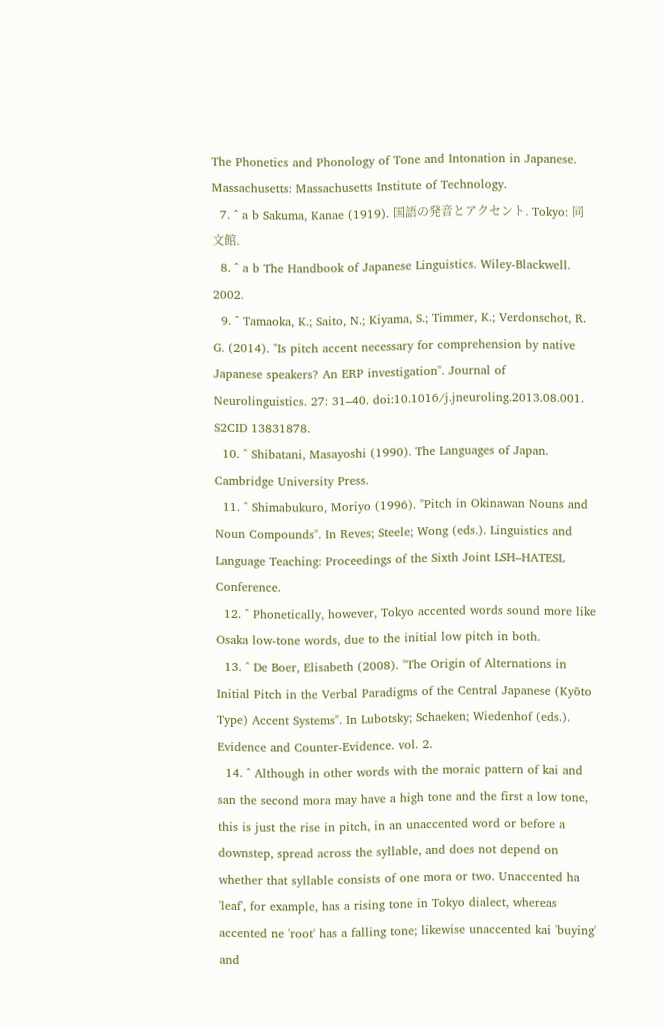The Phonetics and Phonology of Tone and Intonation in Japanese. Massachusetts: Massachusetts Institute of Technology.
  7. ^ a b Sakuma, Kanae (1919). 国語の発音とアクセント. Tokyo: 同文館.
  8. ^ a b The Handbook of Japanese Linguistics. Wiley-Blackwell. 2002.
  9. ^ Tamaoka, K.; Saito, N.; Kiyama, S.; Timmer, K.; Verdonschot, R. G. (2014). "Is pitch accent necessary for comprehension by native Japanese speakers? An ERP investigation". Journal of Neurolinguistics. 27: 31–40. doi:10.1016/j.jneuroling.2013.08.001. S2CID 13831878.
  10. ^ Shibatani, Masayoshi (1990). The Languages of Japan. Cambridge University Press.
  11. ^ Shimabukuro, Moriyo (1996). "Pitch in Okinawan Nouns and Noun Compounds". In Reves; Steele; Wong (eds.). Linguistics and Language Teaching: Proceedings of the Sixth Joint LSH–HATESL Conference.
  12. ^ Phonetically, however, Tokyo accented words sound more like Osaka low-tone words, due to the initial low pitch in both.
  13. ^ De Boer, Elisabeth (2008). "The Origin of Alternations in Initial Pitch in the Verbal Paradigms of the Central Japanese (Kyōto Type) Accent Systems". In Lubotsky; Schaeken; Wiedenhof (eds.). Evidence and Counter-Evidence. vol. 2.
  14. ^ Although in other words with the moraic pattern of kai and san the second mora may have a high tone and the first a low tone, this is just the rise in pitch, in an unaccented word or before a downstep, spread across the syllable, and does not depend on whether that syllable consists of one mora or two. Unaccented ha 'leaf', for example, has a rising tone in Tokyo dialect, whereas accented ne 'root' has a falling tone; likewise unaccented kai 'buying' and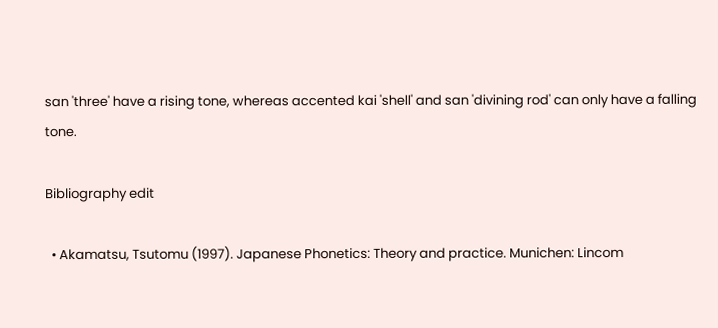san 'three' have a rising tone, whereas accented kai 'shell' and san 'divining rod' can only have a falling tone.

Bibliography edit

  • Akamatsu, Tsutomu (1997). Japanese Phonetics: Theory and practice. Munichen: Lincom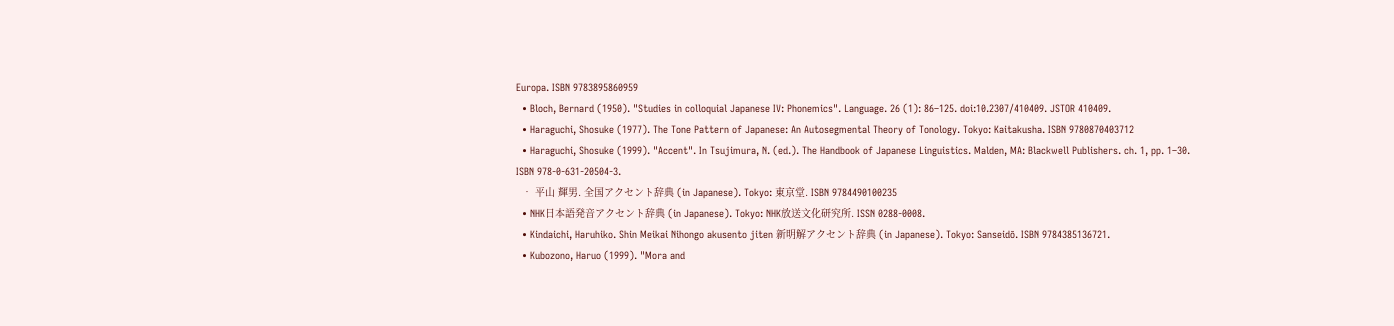Europa. ISBN 9783895860959
  • Bloch, Bernard (1950). "Studies in colloquial Japanese IV: Phonemics". Language. 26 (1): 86–125. doi:10.2307/410409. JSTOR 410409.
  • Haraguchi, Shosuke (1977). The Tone Pattern of Japanese: An Autosegmental Theory of Tonology. Tokyo: Kaitakusha. ISBN 9780870403712
  • Haraguchi, Shosuke (1999). "Accent". In Tsujimura, N. (ed.). The Handbook of Japanese Linguistics. Malden, MA: Blackwell Publishers. ch. 1, pp. 1–30. ISBN 978-0-631-20504-3.
  • 平山 輝男. 全国アクセント辞典 (in Japanese). Tokyo: 東京堂. ISBN 9784490100235
  • NHK日本語発音アクセント辞典 (in Japanese). Tokyo: NHK放送文化研究所. ISSN 0288-0008.
  • Kindaichi, Haruhiko. Shin Meikai Nihongo akusento jiten 新明解アクセント辞典 (in Japanese). Tokyo: Sanseidō. ISBN 9784385136721.
  • Kubozono, Haruo (1999). "Mora and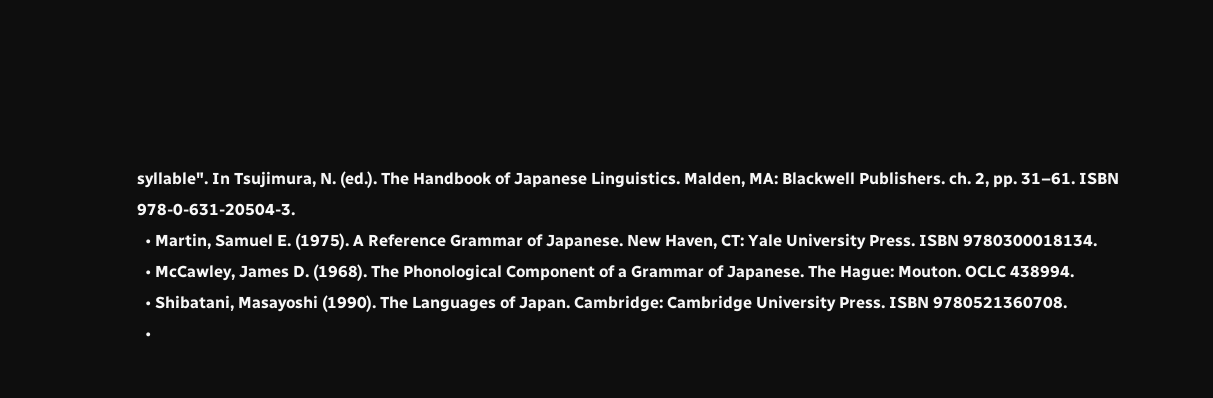syllable". In Tsujimura, N. (ed.). The Handbook of Japanese Linguistics. Malden, MA: Blackwell Publishers. ch. 2, pp. 31–61. ISBN 978-0-631-20504-3.
  • Martin, Samuel E. (1975). A Reference Grammar of Japanese. New Haven, CT: Yale University Press. ISBN 9780300018134.
  • McCawley, James D. (1968). The Phonological Component of a Grammar of Japanese. The Hague: Mouton. OCLC 438994.
  • Shibatani, Masayoshi (1990). The Languages of Japan. Cambridge: Cambridge University Press. ISBN 9780521360708.
  •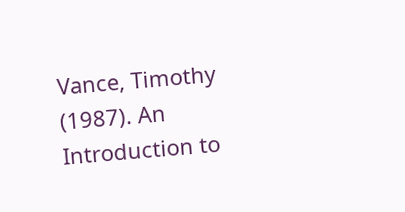Vance, Timothy (1987). An Introduction to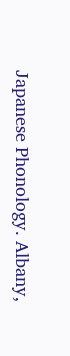Japanese Phonology. Albany,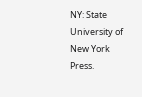NY: State University of New York Press.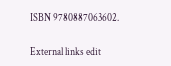ISBN 9780887063602.

External links edit